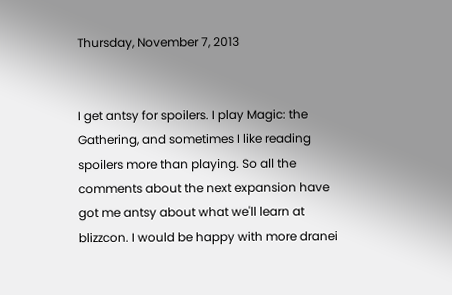Thursday, November 7, 2013


I get antsy for spoilers. I play Magic: the Gathering, and sometimes I like reading spoilers more than playing. So all the comments about the next expansion have got me antsy about what we'll learn at blizzcon. I would be happy with more dranei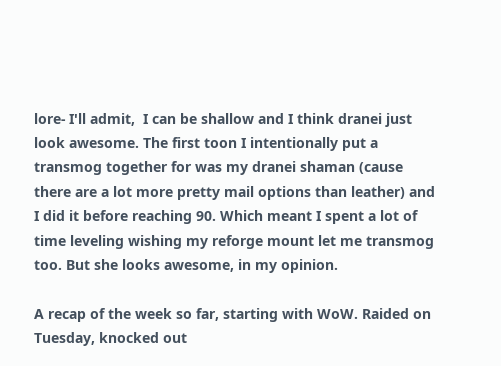lore- I'll admit,  I can be shallow and I think dranei just look awesome. The first toon I intentionally put a transmog together for was my dranei shaman (cause there are a lot more pretty mail options than leather) and I did it before reaching 90. Which meant I spent a lot of time leveling wishing my reforge mount let me transmog too. But she looks awesome, in my opinion.

A recap of the week so far, starting with WoW. Raided on Tuesday, knocked out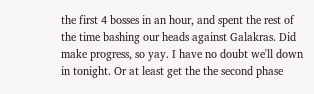the first 4 bosses in an hour, and spent the rest of the time bashing our heads against Galakras. Did make progress, so yay. I have no doubt we'll down in tonight. Or at least get the the second phase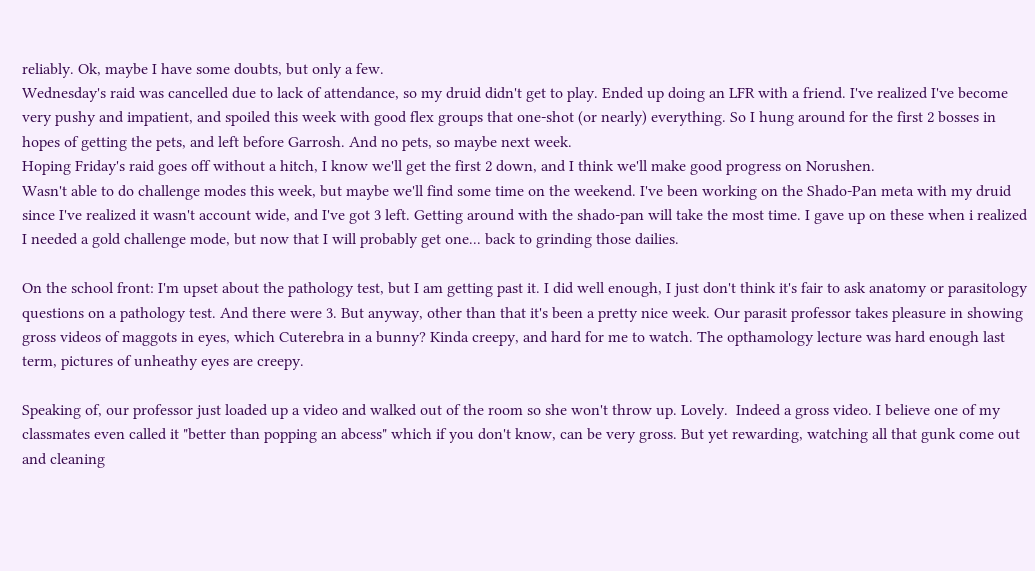reliably. Ok, maybe I have some doubts, but only a few.
Wednesday's raid was cancelled due to lack of attendance, so my druid didn't get to play. Ended up doing an LFR with a friend. I've realized I've become very pushy and impatient, and spoiled this week with good flex groups that one-shot (or nearly) everything. So I hung around for the first 2 bosses in hopes of getting the pets, and left before Garrosh. And no pets, so maybe next week.
Hoping Friday's raid goes off without a hitch, I know we'll get the first 2 down, and I think we'll make good progress on Norushen.
Wasn't able to do challenge modes this week, but maybe we'll find some time on the weekend. I've been working on the Shado-Pan meta with my druid since I've realized it wasn't account wide, and I've got 3 left. Getting around with the shado-pan will take the most time. I gave up on these when i realized I needed a gold challenge mode, but now that I will probably get one... back to grinding those dailies.

On the school front: I'm upset about the pathology test, but I am getting past it. I did well enough, I just don't think it's fair to ask anatomy or parasitology questions on a pathology test. And there were 3. But anyway, other than that it's been a pretty nice week. Our parasit professor takes pleasure in showing gross videos of maggots in eyes, which Cuterebra in a bunny? Kinda creepy, and hard for me to watch. The opthamology lecture was hard enough last term, pictures of unheathy eyes are creepy.

Speaking of, our professor just loaded up a video and walked out of the room so she won't throw up. Lovely.  Indeed a gross video. I believe one of my classmates even called it "better than popping an abcess" which if you don't know, can be very gross. But yet rewarding, watching all that gunk come out and cleaning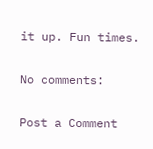it up. Fun times.

No comments:

Post a Comment